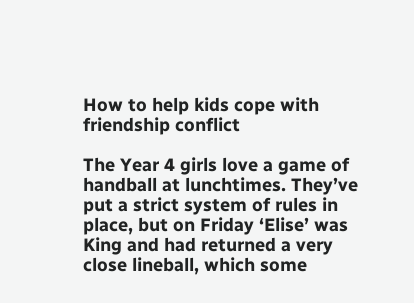How to help kids cope with friendship conflict

The Year 4 girls love a game of handball at lunchtimes. They’ve put a strict system of rules in place, but on Friday ‘Elise’ was King and had returned a very close lineball, which some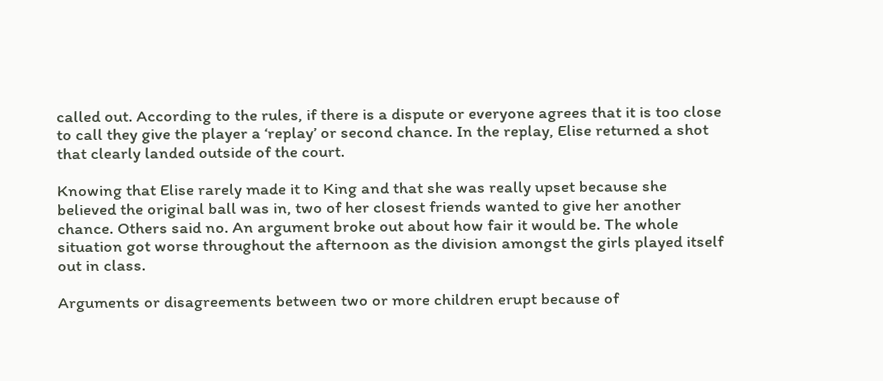called out. According to the rules, if there is a dispute or everyone agrees that it is too close to call they give the player a ‘replay’ or second chance. In the replay, Elise returned a shot that clearly landed outside of the court.

Knowing that Elise rarely made it to King and that she was really upset because she believed the original ball was in, two of her closest friends wanted to give her another chance. Others said no. An argument broke out about how fair it would be. The whole situation got worse throughout the afternoon as the division amongst the girls played itself out in class.

Arguments or disagreements between two or more children erupt because of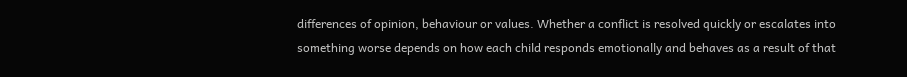differences of opinion, behaviour or values. Whether a conflict is resolved quickly or escalates into something worse depends on how each child responds emotionally and behaves as a result of that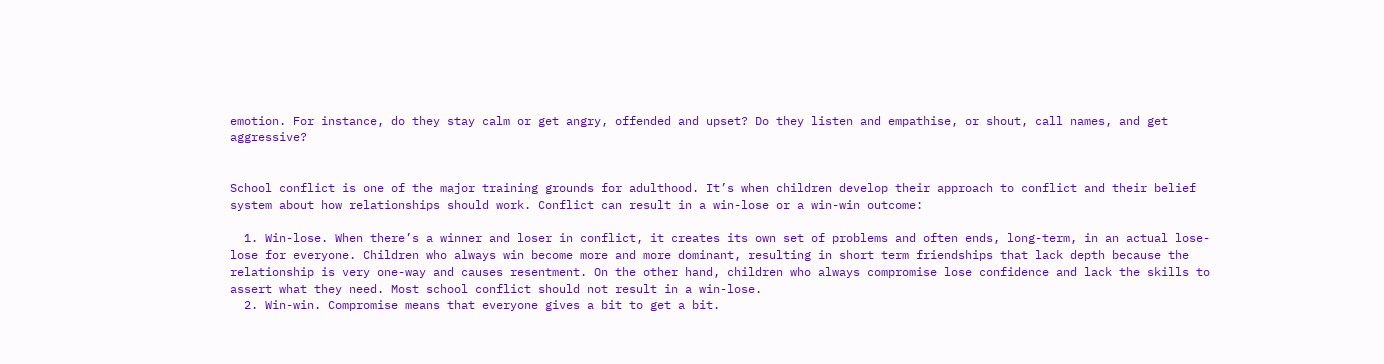emotion. For instance, do they stay calm or get angry, offended and upset? Do they listen and empathise, or shout, call names, and get aggressive?


School conflict is one of the major training grounds for adulthood. It’s when children develop their approach to conflict and their belief system about how relationships should work. Conflict can result in a win-lose or a win-win outcome:

  1. Win-lose. When there’s a winner and loser in conflict, it creates its own set of problems and often ends, long-term, in an actual lose-lose for everyone. Children who always win become more and more dominant, resulting in short term friendships that lack depth because the relationship is very one-way and causes resentment. On the other hand, children who always compromise lose confidence and lack the skills to assert what they need. Most school conflict should not result in a win-lose.
  2. Win-win. Compromise means that everyone gives a bit to get a bit.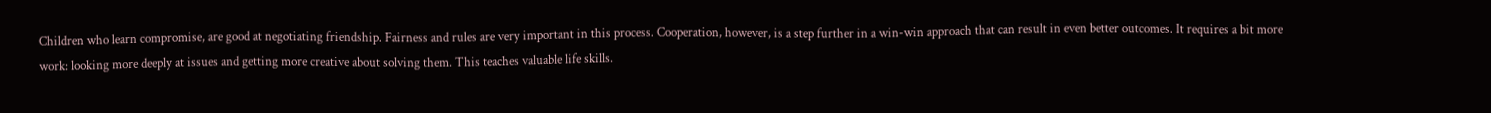Children who learn compromise, are good at negotiating friendship. Fairness and rules are very important in this process. Cooperation, however, is a step further in a win-win approach that can result in even better outcomes. It requires a bit more work: looking more deeply at issues and getting more creative about solving them. This teaches valuable life skills.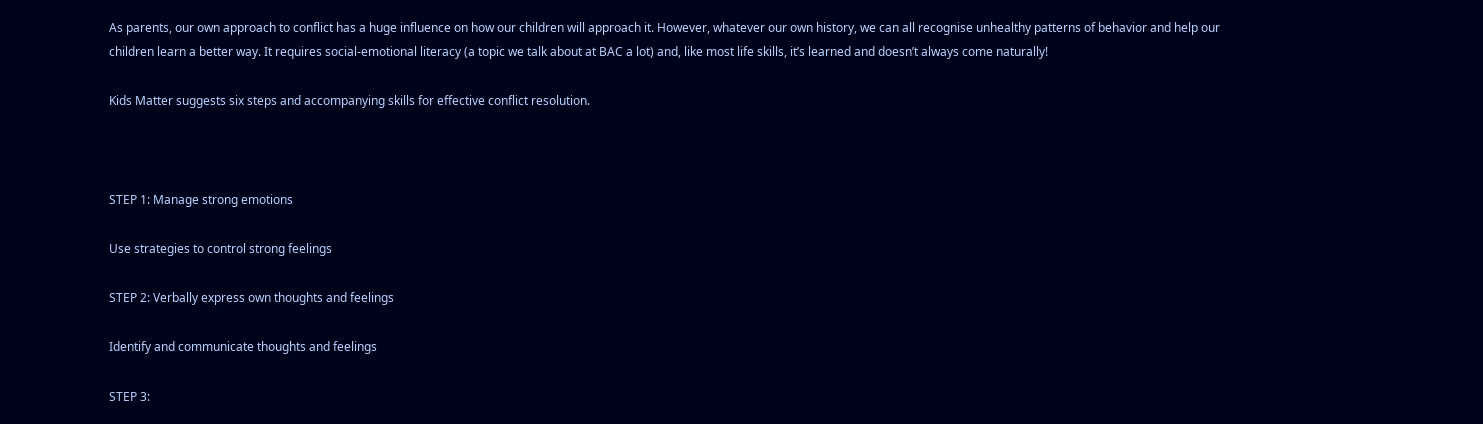As parents, our own approach to conflict has a huge influence on how our children will approach it. However, whatever our own history, we can all recognise unhealthy patterns of behavior and help our children learn a better way. It requires social-emotional literacy (a topic we talk about at BAC a lot) and, like most life skills, it’s learned and doesn’t always come naturally!

Kids Matter suggests six steps and accompanying skills for effective conflict resolution.



STEP 1: Manage strong emotions

Use strategies to control strong feelings

STEP 2: Verbally express own thoughts and feelings

Identify and communicate thoughts and feelings

STEP 3: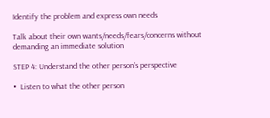Identify the problem and express own needs

Talk about their own wants/needs/fears/concerns without demanding an immediate solution

STEP 4: Understand the other person’s perspective

•  Listen to what the other person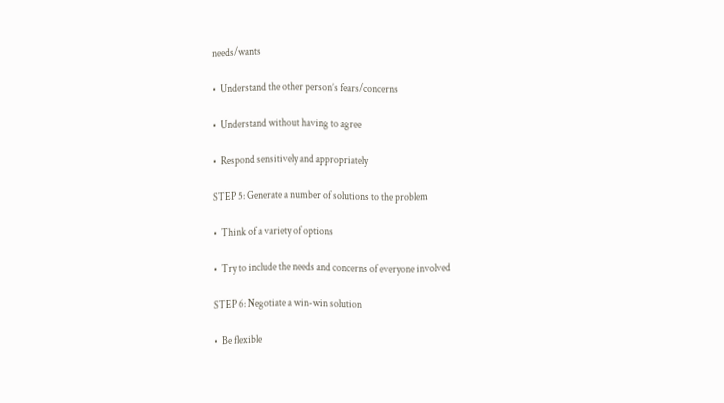needs/wants

•  Understand the other person’s fears/concerns

•  Understand without having to agree

•  Respond sensitively and appropriately

STEP 5: Generate a number of solutions to the problem

•  Think of a variety of options

•  Try to include the needs and concerns of everyone involved

STEP 6: Negotiate a win-win solution

•  Be flexible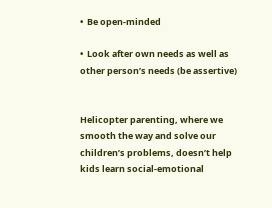•  Be open-minded

•  Look after own needs as well as other person’s needs (be assertive)


Helicopter parenting, where we smooth the way and solve our children’s problems, doesn’t help kids learn social-emotional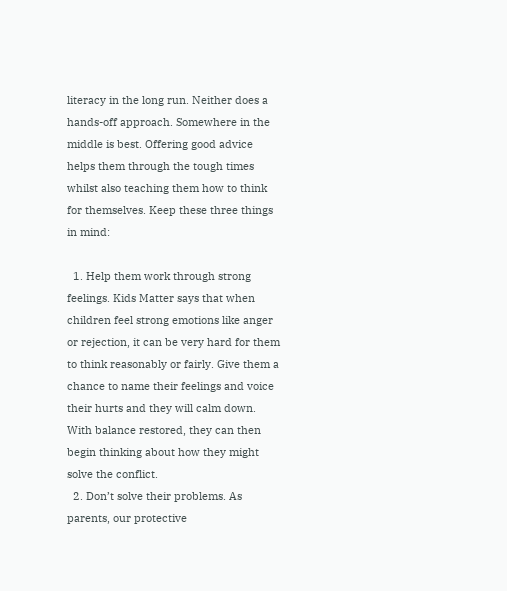literacy in the long run. Neither does a hands-off approach. Somewhere in the middle is best. Offering good advice helps them through the tough times whilst also teaching them how to think for themselves. Keep these three things in mind:

  1. Help them work through strong feelings. Kids Matter says that when children feel strong emotions like anger or rejection, it can be very hard for them to think reasonably or fairly. Give them a chance to name their feelings and voice their hurts and they will calm down. With balance restored, they can then begin thinking about how they might solve the conflict.
  2. Don’t solve their problems. As parents, our protective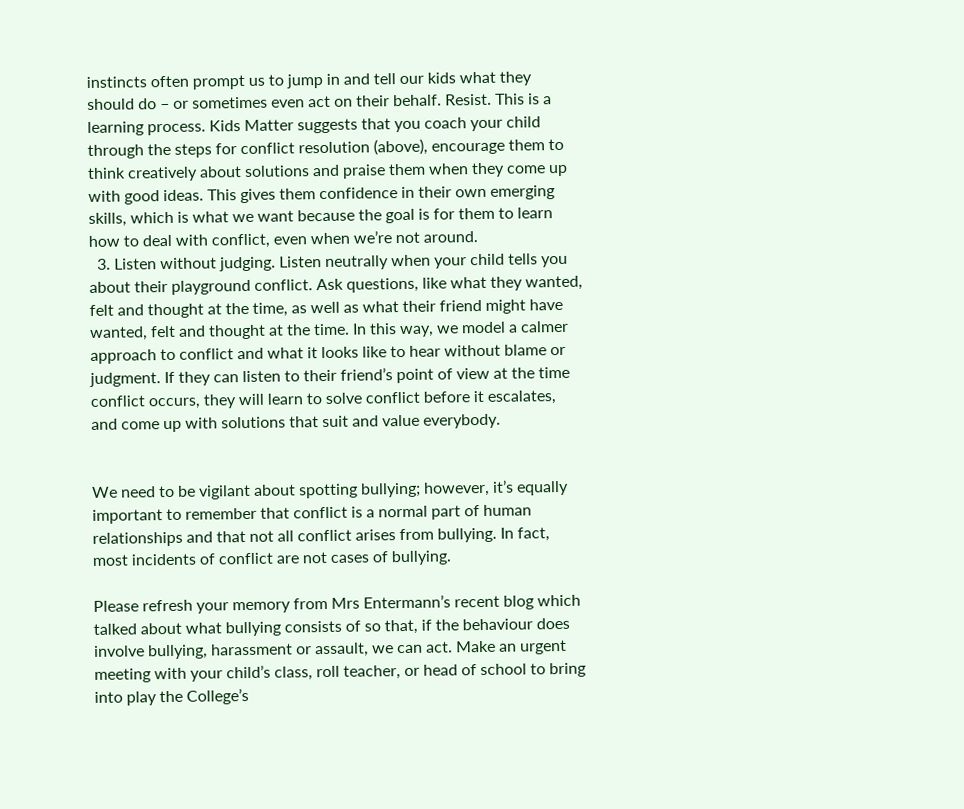instincts often prompt us to jump in and tell our kids what they should do – or sometimes even act on their behalf. Resist. This is a learning process. Kids Matter suggests that you coach your child through the steps for conflict resolution (above), encourage them to think creatively about solutions and praise them when they come up with good ideas. This gives them confidence in their own emerging skills, which is what we want because the goal is for them to learn how to deal with conflict, even when we’re not around.
  3. Listen without judging. Listen neutrally when your child tells you about their playground conflict. Ask questions, like what they wanted, felt and thought at the time, as well as what their friend might have wanted, felt and thought at the time. In this way, we model a calmer approach to conflict and what it looks like to hear without blame or judgment. If they can listen to their friend’s point of view at the time conflict occurs, they will learn to solve conflict before it escalates, and come up with solutions that suit and value everybody.


We need to be vigilant about spotting bullying; however, it’s equally important to remember that conflict is a normal part of human relationships and that not all conflict arises from bullying. In fact, most incidents of conflict are not cases of bullying.

Please refresh your memory from Mrs Entermann’s recent blog which talked about what bullying consists of so that, if the behaviour does involve bullying, harassment or assault, we can act. Make an urgent meeting with your child’s class, roll teacher, or head of school to bring into play the College’s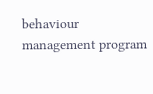behaviour management program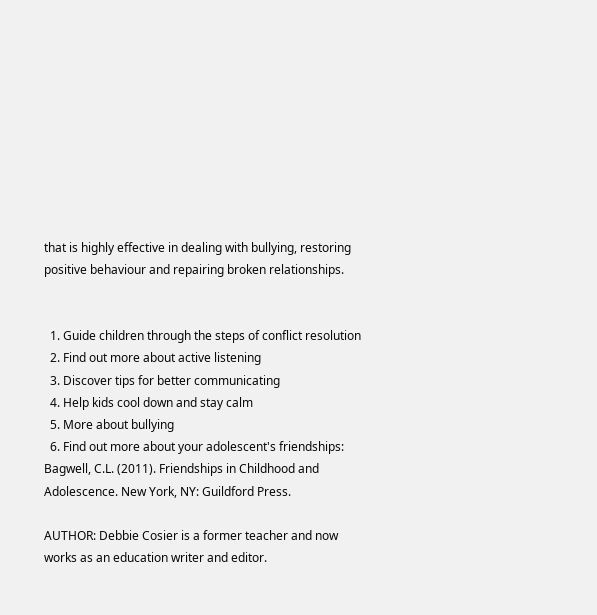that is highly effective in dealing with bullying, restoring positive behaviour and repairing broken relationships.


  1. Guide children through the steps of conflict resolution
  2. Find out more about active listening
  3. Discover tips for better communicating
  4. Help kids cool down and stay calm
  5. More about bullying
  6. Find out more about your adolescent's friendships: Bagwell, C.L. (2011). Friendships in Childhood and Adolescence. New York, NY: Guildford Press.

AUTHOR: Debbie Cosier is a former teacher and now works as an education writer and editor.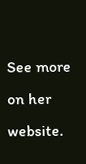See more on her website.